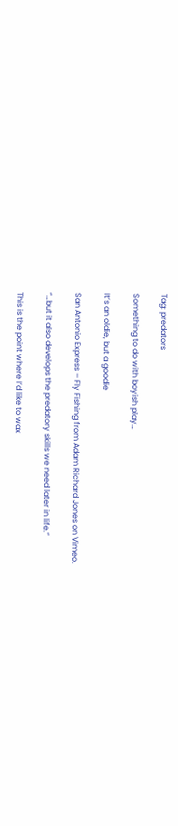Tag: predators

Something to do with boyish play…

It’s an oldie, but a goodie

San Antonio Express – Fly Fishing from Adam Richard Jones on Vimeo.

“…but it also develops the predatory skills we need later in life.”

This is the point where I’d like to wax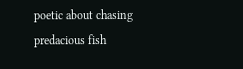poetic about chasing predacious fish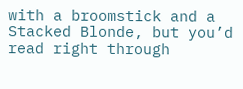with a broomstick and a Stacked Blonde, but you’d read right through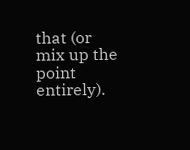that (or mix up the point entirely).